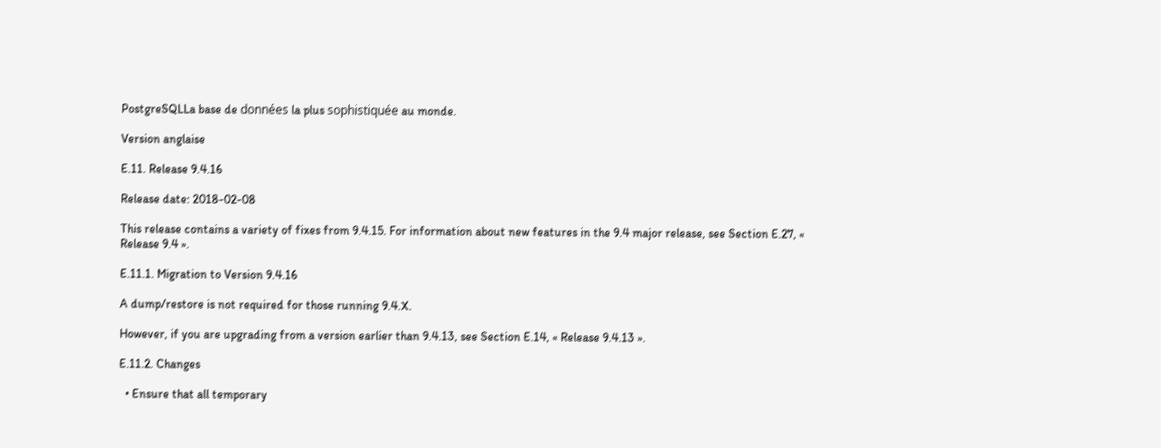PostgreSQLLa base de données la plus sophistiquée au monde.

Version anglaise

E.11. Release 9.4.16

Release date: 2018-02-08

This release contains a variety of fixes from 9.4.15. For information about new features in the 9.4 major release, see Section E.27, « Release 9.4 ».

E.11.1. Migration to Version 9.4.16

A dump/restore is not required for those running 9.4.X.

However, if you are upgrading from a version earlier than 9.4.13, see Section E.14, « Release 9.4.13 ».

E.11.2. Changes

  • Ensure that all temporary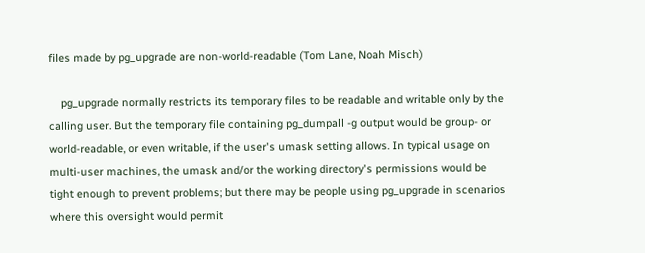files made by pg_upgrade are non-world-readable (Tom Lane, Noah Misch)

    pg_upgrade normally restricts its temporary files to be readable and writable only by the calling user. But the temporary file containing pg_dumpall -g output would be group- or world-readable, or even writable, if the user's umask setting allows. In typical usage on multi-user machines, the umask and/or the working directory's permissions would be tight enough to prevent problems; but there may be people using pg_upgrade in scenarios where this oversight would permit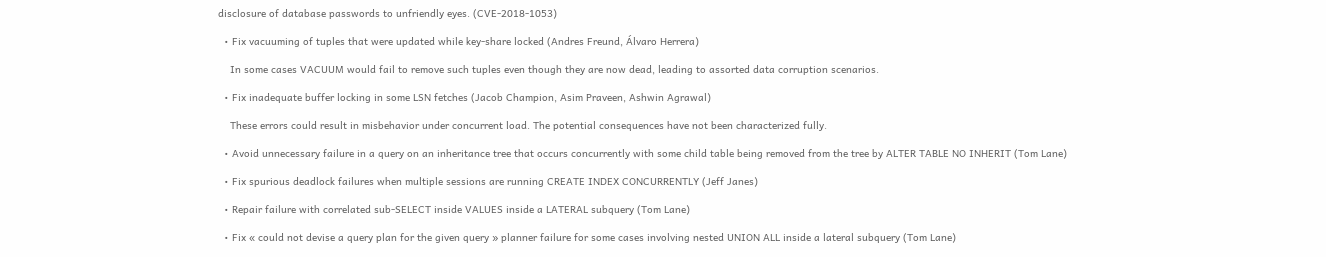disclosure of database passwords to unfriendly eyes. (CVE-2018-1053)

  • Fix vacuuming of tuples that were updated while key-share locked (Andres Freund, Álvaro Herrera)

    In some cases VACUUM would fail to remove such tuples even though they are now dead, leading to assorted data corruption scenarios.

  • Fix inadequate buffer locking in some LSN fetches (Jacob Champion, Asim Praveen, Ashwin Agrawal)

    These errors could result in misbehavior under concurrent load. The potential consequences have not been characterized fully.

  • Avoid unnecessary failure in a query on an inheritance tree that occurs concurrently with some child table being removed from the tree by ALTER TABLE NO INHERIT (Tom Lane)

  • Fix spurious deadlock failures when multiple sessions are running CREATE INDEX CONCURRENTLY (Jeff Janes)

  • Repair failure with correlated sub-SELECT inside VALUES inside a LATERAL subquery (Tom Lane)

  • Fix « could not devise a query plan for the given query » planner failure for some cases involving nested UNION ALL inside a lateral subquery (Tom Lane)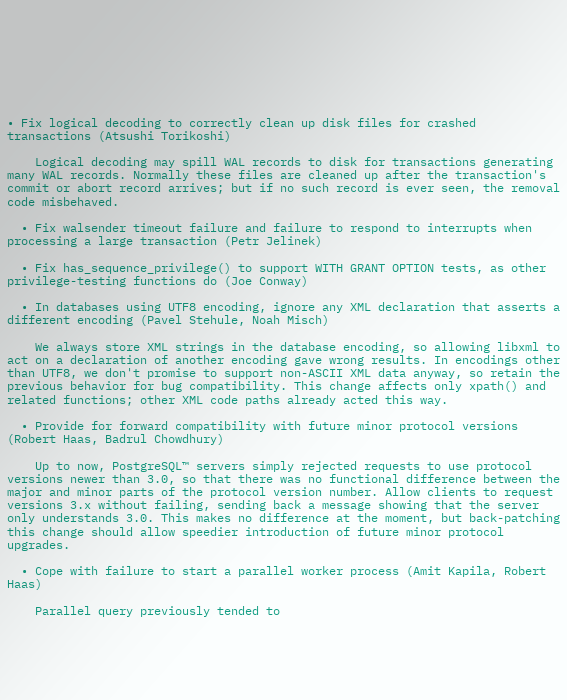• Fix logical decoding to correctly clean up disk files for crashed transactions (Atsushi Torikoshi)

    Logical decoding may spill WAL records to disk for transactions generating many WAL records. Normally these files are cleaned up after the transaction's commit or abort record arrives; but if no such record is ever seen, the removal code misbehaved.

  • Fix walsender timeout failure and failure to respond to interrupts when processing a large transaction (Petr Jelinek)

  • Fix has_sequence_privilege() to support WITH GRANT OPTION tests, as other privilege-testing functions do (Joe Conway)

  • In databases using UTF8 encoding, ignore any XML declaration that asserts a different encoding (Pavel Stehule, Noah Misch)

    We always store XML strings in the database encoding, so allowing libxml to act on a declaration of another encoding gave wrong results. In encodings other than UTF8, we don't promise to support non-ASCII XML data anyway, so retain the previous behavior for bug compatibility. This change affects only xpath() and related functions; other XML code paths already acted this way.

  • Provide for forward compatibility with future minor protocol versions (Robert Haas, Badrul Chowdhury)

    Up to now, PostgreSQL™ servers simply rejected requests to use protocol versions newer than 3.0, so that there was no functional difference between the major and minor parts of the protocol version number. Allow clients to request versions 3.x without failing, sending back a message showing that the server only understands 3.0. This makes no difference at the moment, but back-patching this change should allow speedier introduction of future minor protocol upgrades.

  • Cope with failure to start a parallel worker process (Amit Kapila, Robert Haas)

    Parallel query previously tended to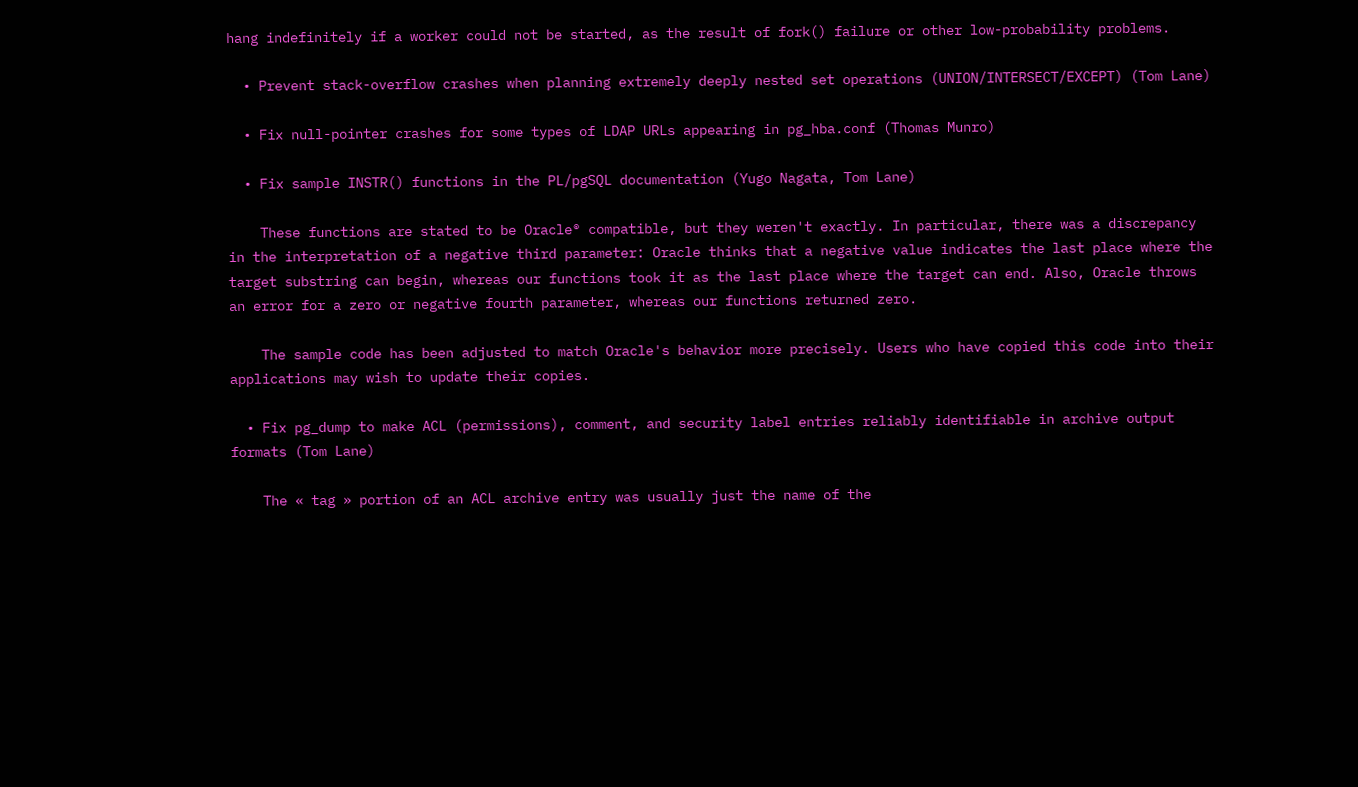hang indefinitely if a worker could not be started, as the result of fork() failure or other low-probability problems.

  • Prevent stack-overflow crashes when planning extremely deeply nested set operations (UNION/INTERSECT/EXCEPT) (Tom Lane)

  • Fix null-pointer crashes for some types of LDAP URLs appearing in pg_hba.conf (Thomas Munro)

  • Fix sample INSTR() functions in the PL/pgSQL documentation (Yugo Nagata, Tom Lane)

    These functions are stated to be Oracle® compatible, but they weren't exactly. In particular, there was a discrepancy in the interpretation of a negative third parameter: Oracle thinks that a negative value indicates the last place where the target substring can begin, whereas our functions took it as the last place where the target can end. Also, Oracle throws an error for a zero or negative fourth parameter, whereas our functions returned zero.

    The sample code has been adjusted to match Oracle's behavior more precisely. Users who have copied this code into their applications may wish to update their copies.

  • Fix pg_dump to make ACL (permissions), comment, and security label entries reliably identifiable in archive output formats (Tom Lane)

    The « tag » portion of an ACL archive entry was usually just the name of the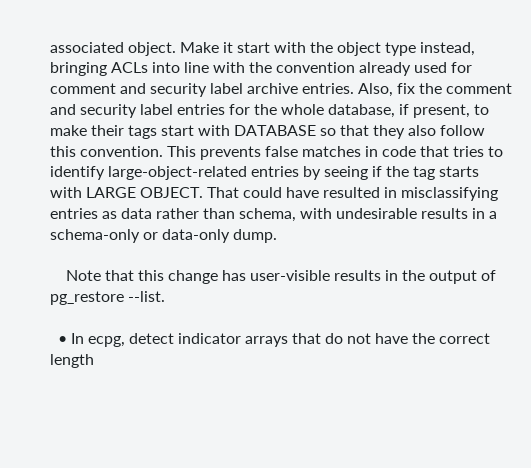associated object. Make it start with the object type instead, bringing ACLs into line with the convention already used for comment and security label archive entries. Also, fix the comment and security label entries for the whole database, if present, to make their tags start with DATABASE so that they also follow this convention. This prevents false matches in code that tries to identify large-object-related entries by seeing if the tag starts with LARGE OBJECT. That could have resulted in misclassifying entries as data rather than schema, with undesirable results in a schema-only or data-only dump.

    Note that this change has user-visible results in the output of pg_restore --list.

  • In ecpg, detect indicator arrays that do not have the correct length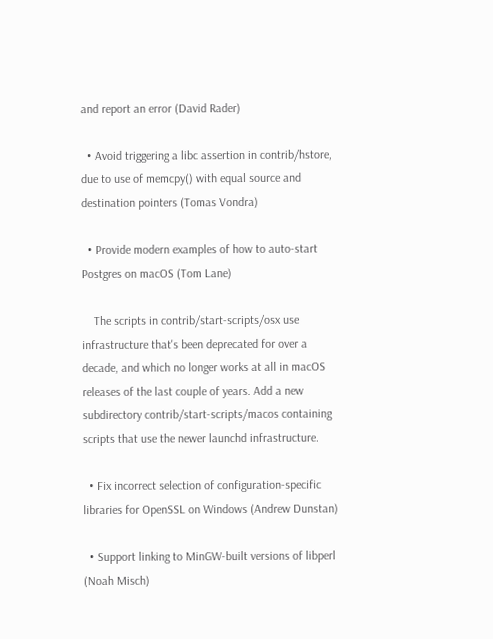and report an error (David Rader)

  • Avoid triggering a libc assertion in contrib/hstore, due to use of memcpy() with equal source and destination pointers (Tomas Vondra)

  • Provide modern examples of how to auto-start Postgres on macOS (Tom Lane)

    The scripts in contrib/start-scripts/osx use infrastructure that's been deprecated for over a decade, and which no longer works at all in macOS releases of the last couple of years. Add a new subdirectory contrib/start-scripts/macos containing scripts that use the newer launchd infrastructure.

  • Fix incorrect selection of configuration-specific libraries for OpenSSL on Windows (Andrew Dunstan)

  • Support linking to MinGW-built versions of libperl (Noah Misch)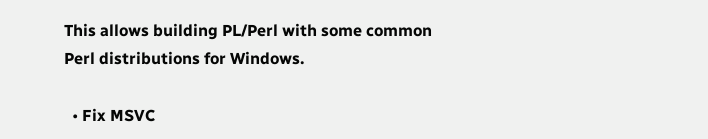This allows building PL/Perl with some common Perl distributions for Windows.

  • Fix MSVC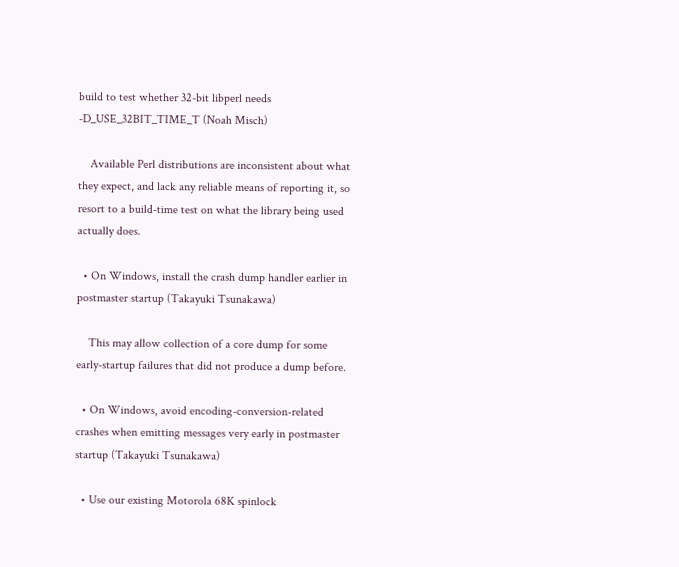build to test whether 32-bit libperl needs -D_USE_32BIT_TIME_T (Noah Misch)

    Available Perl distributions are inconsistent about what they expect, and lack any reliable means of reporting it, so resort to a build-time test on what the library being used actually does.

  • On Windows, install the crash dump handler earlier in postmaster startup (Takayuki Tsunakawa)

    This may allow collection of a core dump for some early-startup failures that did not produce a dump before.

  • On Windows, avoid encoding-conversion-related crashes when emitting messages very early in postmaster startup (Takayuki Tsunakawa)

  • Use our existing Motorola 68K spinlock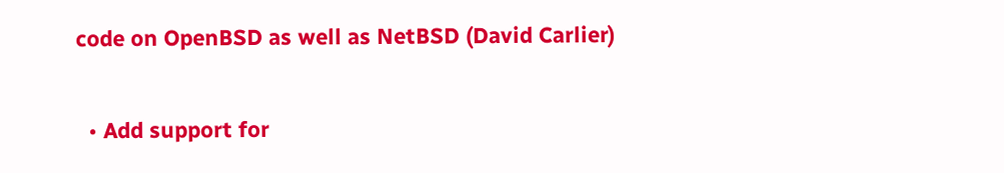code on OpenBSD as well as NetBSD (David Carlier)

  • Add support for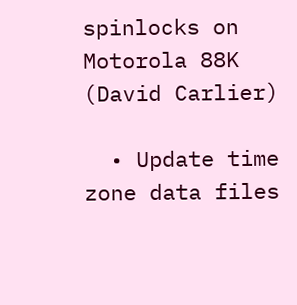spinlocks on Motorola 88K (David Carlier)

  • Update time zone data files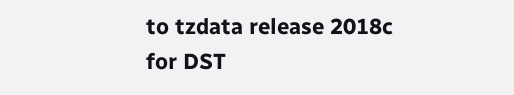to tzdata release 2018c for DST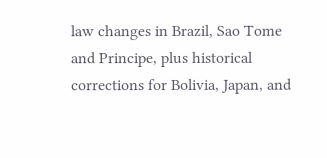law changes in Brazil, Sao Tome and Principe, plus historical corrections for Bolivia, Japan, and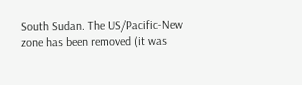South Sudan. The US/Pacific-New zone has been removed (it was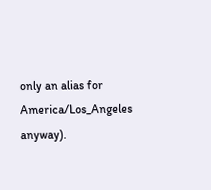only an alias for America/Los_Angeles anyway).